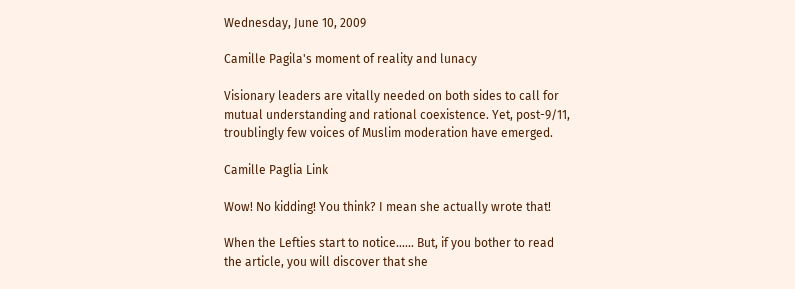Wednesday, June 10, 2009

Camille Pagila's moment of reality and lunacy

Visionary leaders are vitally needed on both sides to call for mutual understanding and rational coexistence. Yet, post-9/11, troublingly few voices of Muslim moderation have emerged.

Camille Paglia Link

Wow! No kidding! You think? I mean she actually wrote that!

When the Lefties start to notice...... But, if you bother to read the article, you will discover that she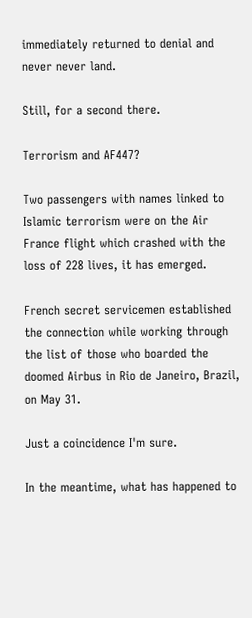immediately returned to denial and never never land.

Still, for a second there.

Terrorism and AF447?

Two passengers with names linked to Islamic terrorism were on the Air France flight which crashed with the loss of 228 lives, it has emerged.

French secret servicemen established the connection while working through the list of those who boarded the doomed Airbus in Rio de Janeiro, Brazil, on May 31.

Just a coincidence I'm sure.

In the meantime, what has happened to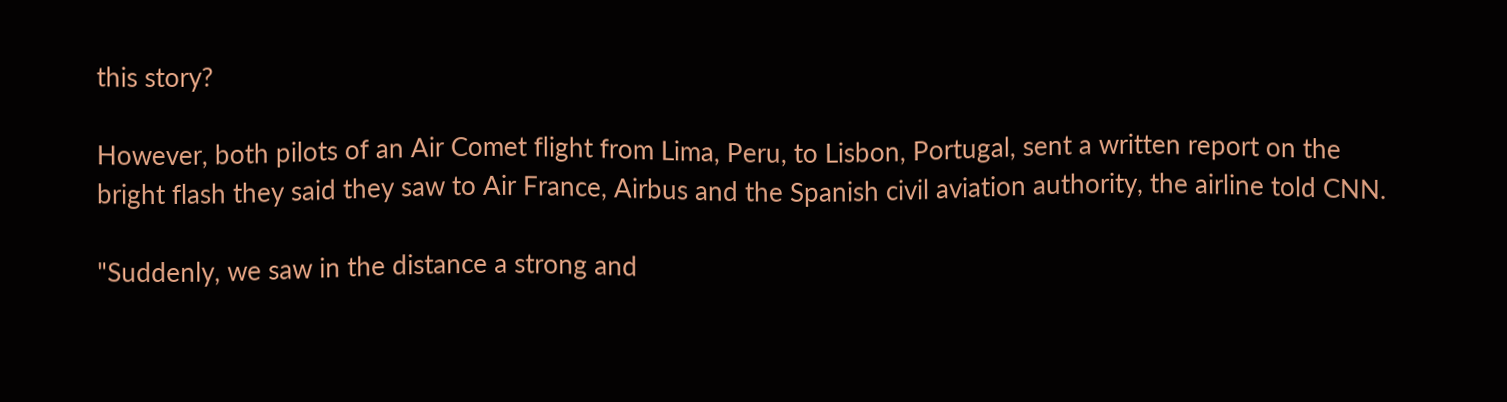this story?

However, both pilots of an Air Comet flight from Lima, Peru, to Lisbon, Portugal, sent a written report on the bright flash they said they saw to Air France, Airbus and the Spanish civil aviation authority, the airline told CNN.

"Suddenly, we saw in the distance a strong and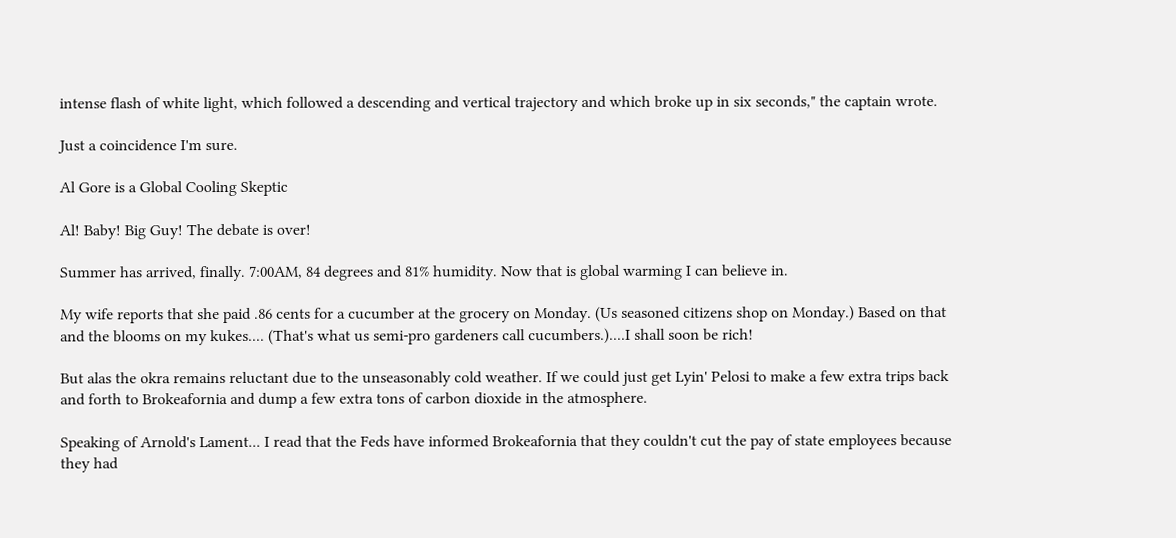intense flash of white light, which followed a descending and vertical trajectory and which broke up in six seconds," the captain wrote.

Just a coincidence I'm sure.

Al Gore is a Global Cooling Skeptic

Al! Baby! Big Guy! The debate is over!

Summer has arrived, finally. 7:00AM, 84 degrees and 81% humidity. Now that is global warming I can believe in.

My wife reports that she paid .86 cents for a cucumber at the grocery on Monday. (Us seasoned citizens shop on Monday.) Based on that and the blooms on my kukes.... (That's what us semi-pro gardeners call cucumbers.)....I shall soon be rich!

But alas the okra remains reluctant due to the unseasonably cold weather. If we could just get Lyin' Pelosi to make a few extra trips back and forth to Brokeafornia and dump a few extra tons of carbon dioxide in the atmosphere.

Speaking of Arnold's Lament... I read that the Feds have informed Brokeafornia that they couldn't cut the pay of state employees because they had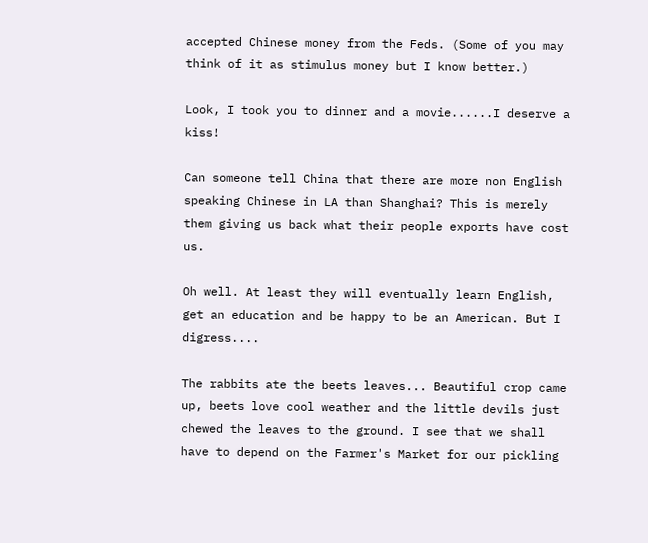accepted Chinese money from the Feds. (Some of you may think of it as stimulus money but I know better.)

Look, I took you to dinner and a movie......I deserve a kiss!

Can someone tell China that there are more non English speaking Chinese in LA than Shanghai? This is merely them giving us back what their people exports have cost us.

Oh well. At least they will eventually learn English, get an education and be happy to be an American. But I digress....

The rabbits ate the beets leaves... Beautiful crop came up, beets love cool weather and the little devils just chewed the leaves to the ground. I see that we shall have to depend on the Farmer's Market for our pickling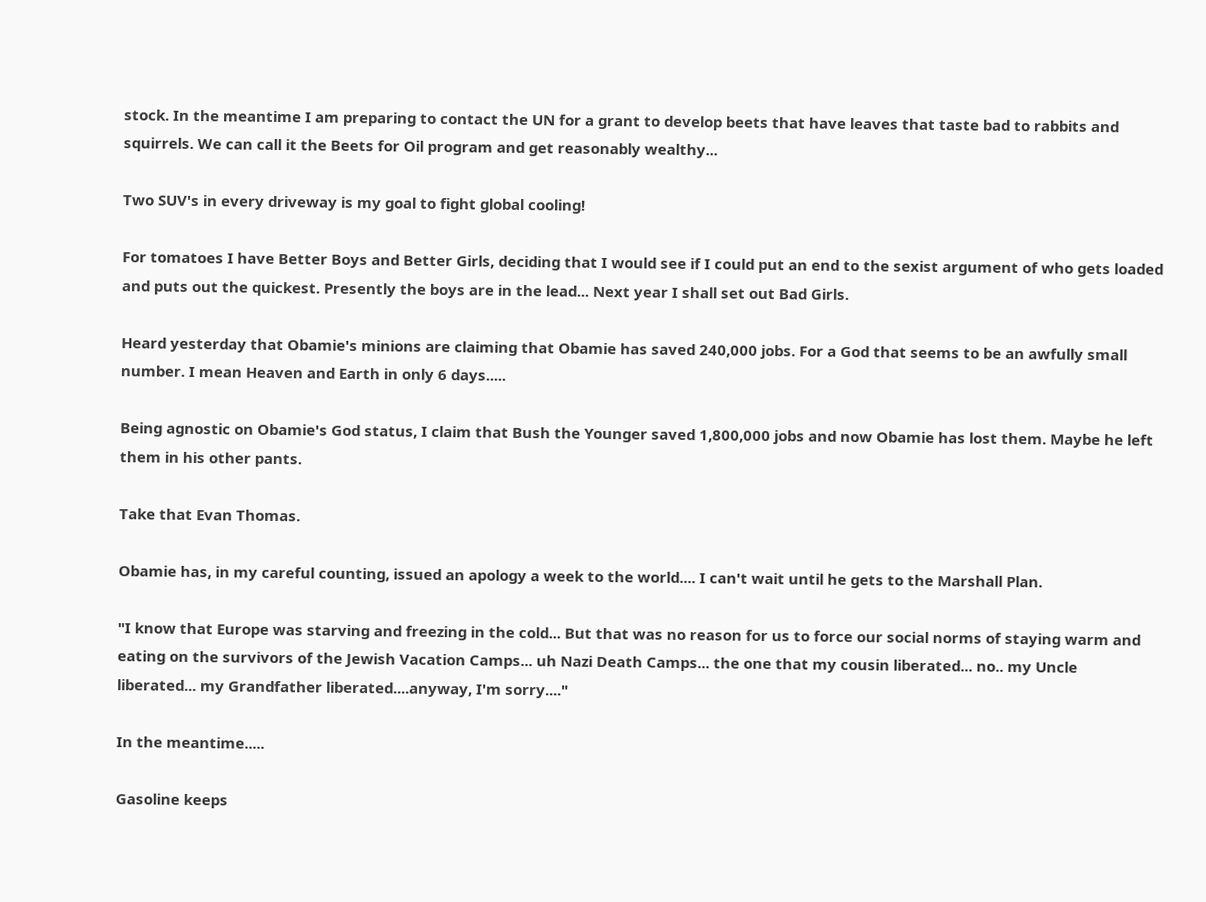stock. In the meantime I am preparing to contact the UN for a grant to develop beets that have leaves that taste bad to rabbits and squirrels. We can call it the Beets for Oil program and get reasonably wealthy...

Two SUV's in every driveway is my goal to fight global cooling!

For tomatoes I have Better Boys and Better Girls, deciding that I would see if I could put an end to the sexist argument of who gets loaded and puts out the quickest. Presently the boys are in the lead... Next year I shall set out Bad Girls.

Heard yesterday that Obamie's minions are claiming that Obamie has saved 240,000 jobs. For a God that seems to be an awfully small number. I mean Heaven and Earth in only 6 days.....

Being agnostic on Obamie's God status, I claim that Bush the Younger saved 1,800,000 jobs and now Obamie has lost them. Maybe he left them in his other pants.

Take that Evan Thomas.

Obamie has, in my careful counting, issued an apology a week to the world.... I can't wait until he gets to the Marshall Plan.

"I know that Europe was starving and freezing in the cold... But that was no reason for us to force our social norms of staying warm and eating on the survivors of the Jewish Vacation Camps... uh Nazi Death Camps... the one that my cousin liberated... no.. my Uncle liberated... my Grandfather liberated....anyway, I'm sorry...."

In the meantime.....

Gasoline keeps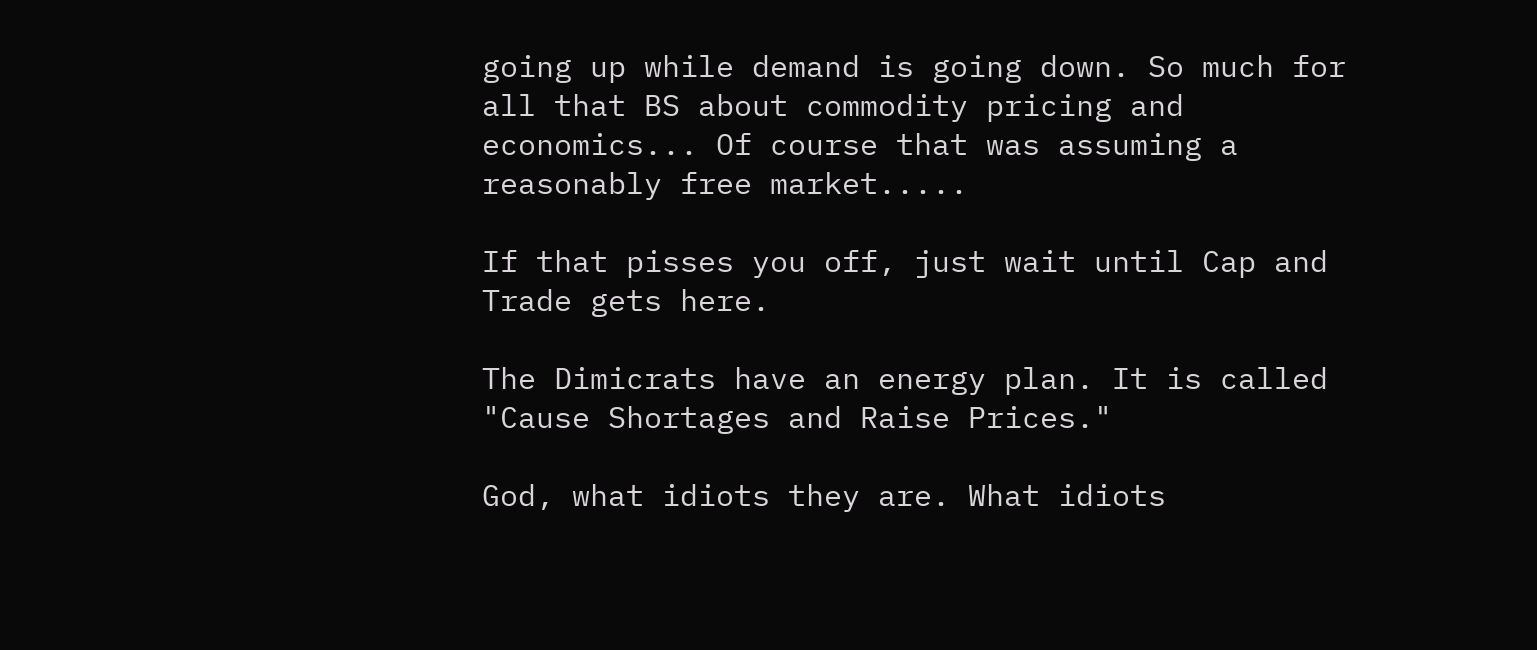going up while demand is going down. So much for all that BS about commodity pricing and economics... Of course that was assuming a reasonably free market.....

If that pisses you off, just wait until Cap and Trade gets here.

The Dimicrats have an energy plan. It is called "Cause Shortages and Raise Prices."

God, what idiots they are. What idiots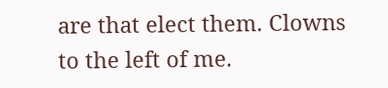are that elect them. Clowns to the left of me.